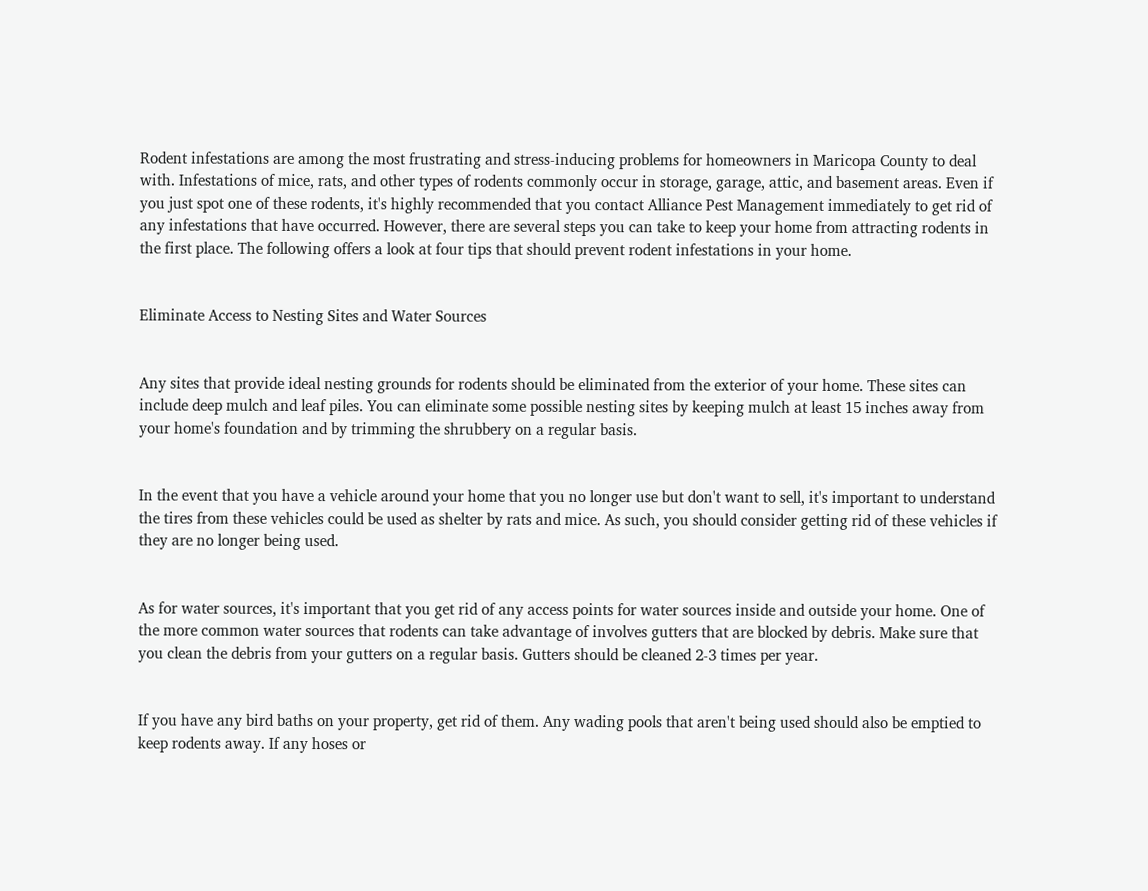Rodent infestations are among the most frustrating and stress-inducing problems for homeowners in Maricopa County to deal with. Infestations of mice, rats, and other types of rodents commonly occur in storage, garage, attic, and basement areas. Even if you just spot one of these rodents, it's highly recommended that you contact Alliance Pest Management immediately to get rid of any infestations that have occurred. However, there are several steps you can take to keep your home from attracting rodents in the first place. The following offers a look at four tips that should prevent rodent infestations in your home.


Eliminate Access to Nesting Sites and Water Sources


Any sites that provide ideal nesting grounds for rodents should be eliminated from the exterior of your home. These sites can include deep mulch and leaf piles. You can eliminate some possible nesting sites by keeping mulch at least 15 inches away from your home's foundation and by trimming the shrubbery on a regular basis.


In the event that you have a vehicle around your home that you no longer use but don't want to sell, it's important to understand the tires from these vehicles could be used as shelter by rats and mice. As such, you should consider getting rid of these vehicles if they are no longer being used.


As for water sources, it's important that you get rid of any access points for water sources inside and outside your home. One of the more common water sources that rodents can take advantage of involves gutters that are blocked by debris. Make sure that you clean the debris from your gutters on a regular basis. Gutters should be cleaned 2-3 times per year.


If you have any bird baths on your property, get rid of them. Any wading pools that aren't being used should also be emptied to keep rodents away. If any hoses or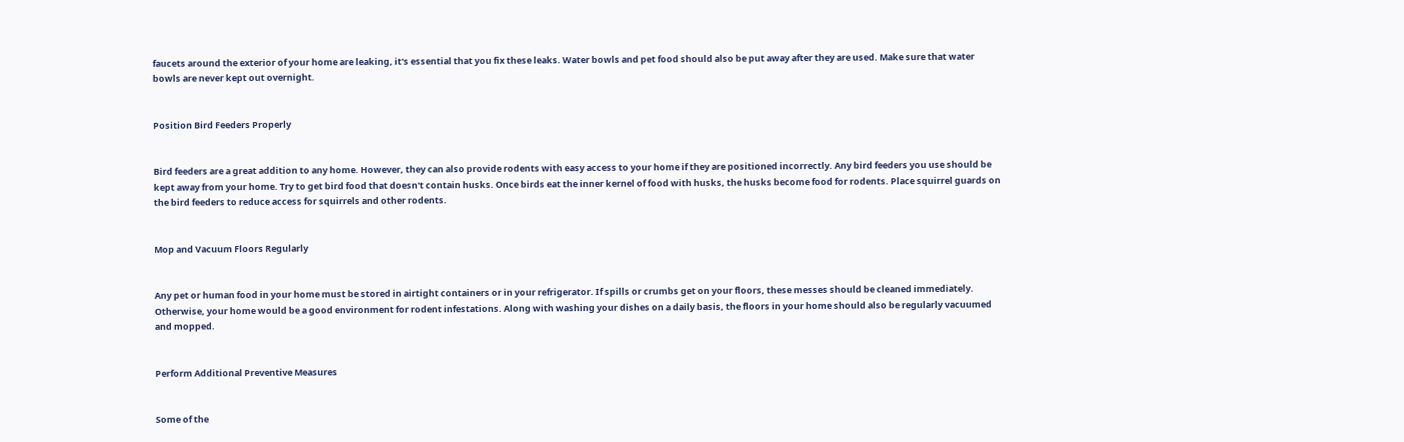faucets around the exterior of your home are leaking, it's essential that you fix these leaks. Water bowls and pet food should also be put away after they are used. Make sure that water bowls are never kept out overnight.


Position Bird Feeders Properly


Bird feeders are a great addition to any home. However, they can also provide rodents with easy access to your home if they are positioned incorrectly. Any bird feeders you use should be kept away from your home. Try to get bird food that doesn't contain husks. Once birds eat the inner kernel of food with husks, the husks become food for rodents. Place squirrel guards on the bird feeders to reduce access for squirrels and other rodents.


Mop and Vacuum Floors Regularly


Any pet or human food in your home must be stored in airtight containers or in your refrigerator. If spills or crumbs get on your floors, these messes should be cleaned immediately. Otherwise, your home would be a good environment for rodent infestations. Along with washing your dishes on a daily basis, the floors in your home should also be regularly vacuumed and mopped.


Perform Additional Preventive Measures


Some of the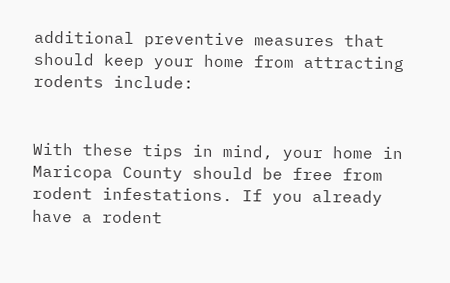additional preventive measures that should keep your home from attracting rodents include:


With these tips in mind, your home in Maricopa County should be free from rodent infestations. If you already have a rodent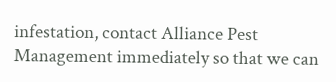infestation, contact Alliance Pest Management immediately so that we can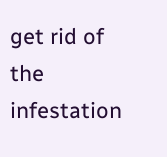get rid of the infestation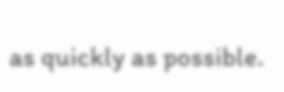as quickly as possible.